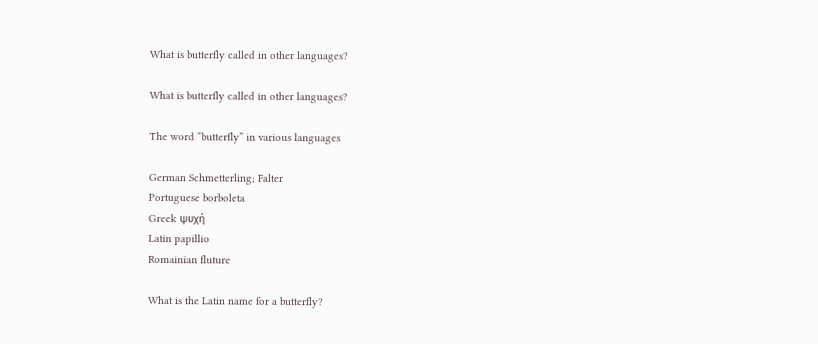What is butterfly called in other languages?

What is butterfly called in other languages?

The word “butterfly” in various languages

German Schmetterling; Falter
Portuguese borboleta
Greek ψυχή
Latin papillio
Romainian fluture

What is the Latin name for a butterfly?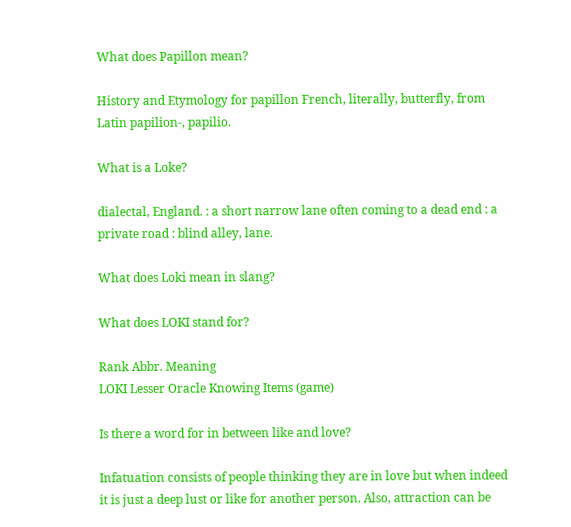What does Papillon mean?

History and Etymology for papillon French, literally, butterfly, from Latin papilion-, papilio.

What is a Loke?

dialectal, England. : a short narrow lane often coming to a dead end : a private road : blind alley, lane.

What does Loki mean in slang?

What does LOKI stand for?

Rank Abbr. Meaning
LOKI Lesser Oracle Knowing Items (game)

Is there a word for in between like and love?

Infatuation consists of people thinking they are in love but when indeed it is just a deep lust or like for another person. Also, attraction can be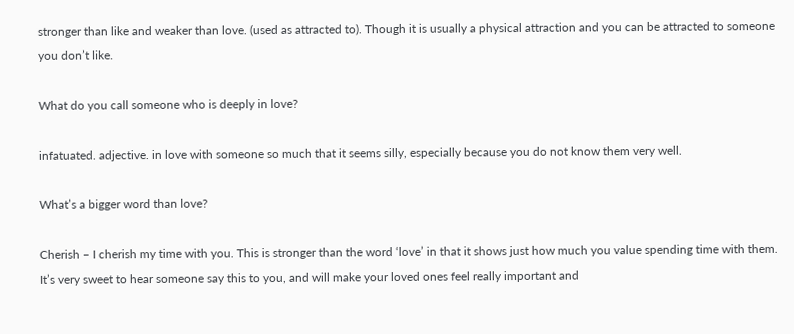stronger than like and weaker than love. (used as attracted to). Though it is usually a physical attraction and you can be attracted to someone you don’t like.

What do you call someone who is deeply in love?

infatuated. adjective. in love with someone so much that it seems silly, especially because you do not know them very well.

What’s a bigger word than love?

Cherish – I cherish my time with you. This is stronger than the word ‘love’ in that it shows just how much you value spending time with them. It’s very sweet to hear someone say this to you, and will make your loved ones feel really important and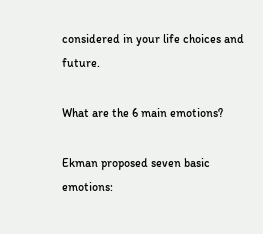considered in your life choices and future.

What are the 6 main emotions?

Ekman proposed seven basic emotions: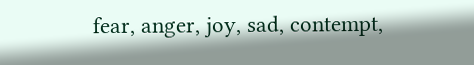fear, anger, joy, sad, contempt,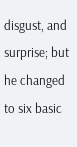disgust, and surprise; but he changed to six basic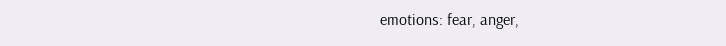emotions: fear, anger,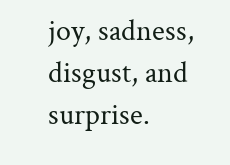joy, sadness, disgust, and surprise.